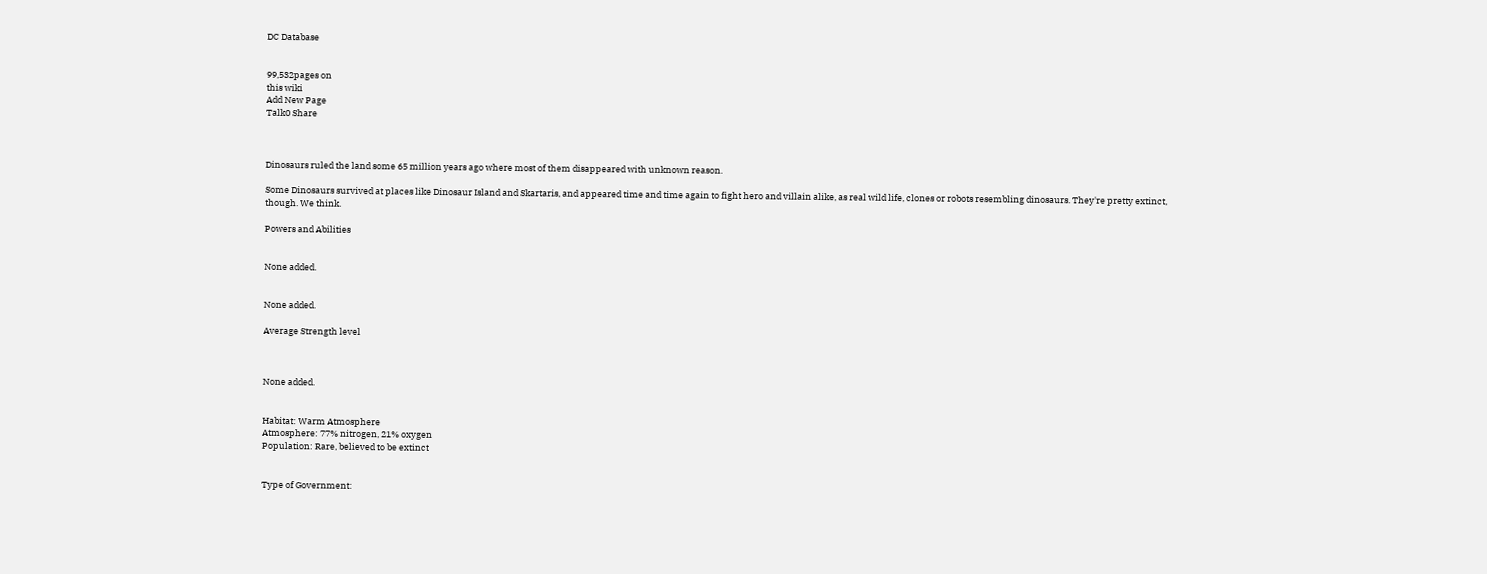DC Database


99,532pages on
this wiki
Add New Page
Talk0 Share



Dinosaurs ruled the land some 65 million years ago where most of them disappeared with unknown reason.

Some Dinosaurs survived at places like Dinosaur Island and Skartaris, and appeared time and time again to fight hero and villain alike, as real wild life, clones or robots resembling dinosaurs. They're pretty extinct, though. We think.

Powers and Abilities


None added.


None added.

Average Strength level



None added.


Habitat: Warm Atmosphere
Atmosphere: 77% nitrogen, 21% oxygen
Population: Rare, believed to be extinct


Type of Government: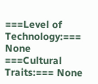===Level of Technology:=== None
===Cultural Traits:=== None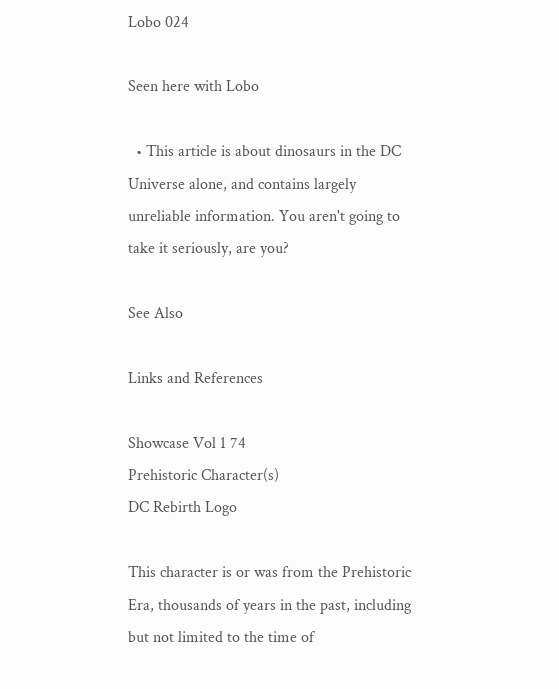Lobo 024

Seen here with Lobo

  • This article is about dinosaurs in the DC Universe alone, and contains largely unreliable information. You aren't going to take it seriously, are you?

See Also

Links and References

Showcase Vol 1 74
Prehistoric Character(s)
DC Rebirth Logo

This character is or was from the Prehistoric Era, thousands of years in the past, including but not limited to the time of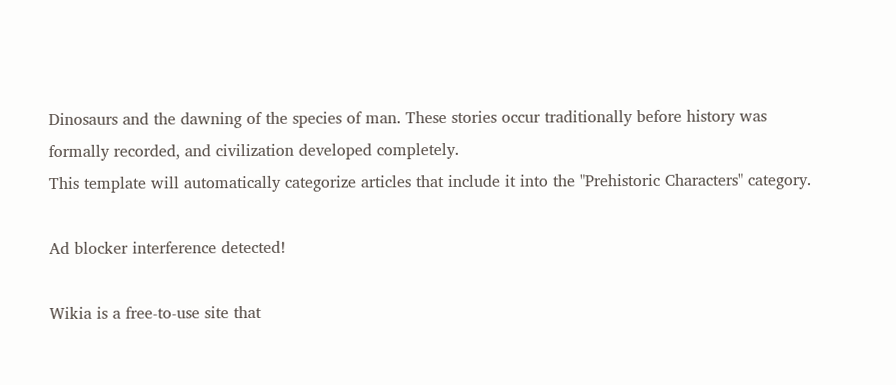Dinosaurs and the dawning of the species of man. These stories occur traditionally before history was formally recorded, and civilization developed completely.
This template will automatically categorize articles that include it into the "Prehistoric Characters" category.

Ad blocker interference detected!

Wikia is a free-to-use site that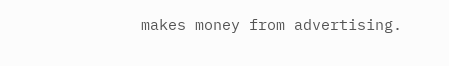makes money from advertising.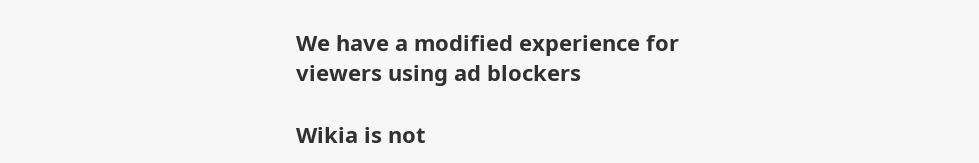We have a modified experience for viewers using ad blockers

Wikia is not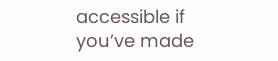accessible if you’ve made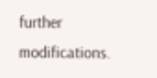further modifications.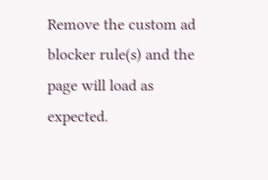Remove the custom ad blocker rule(s) and the page will load as expected.